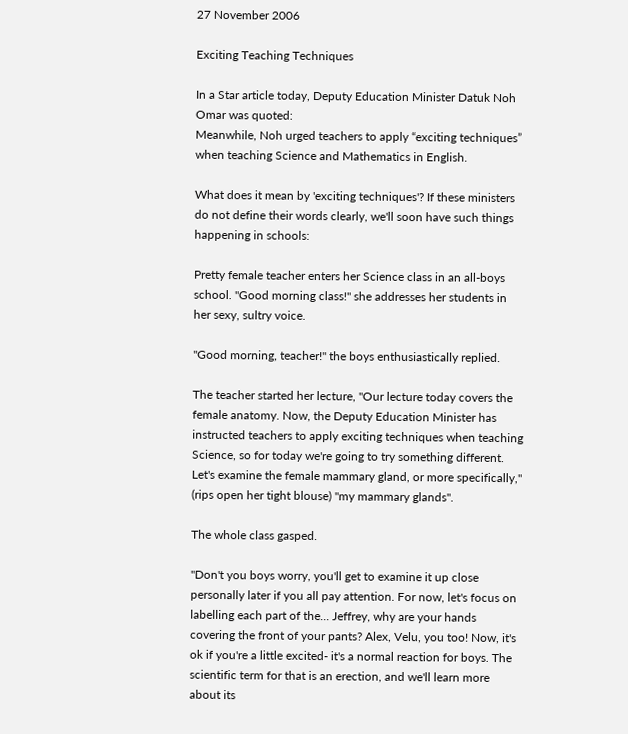27 November 2006

Exciting Teaching Techniques

In a Star article today, Deputy Education Minister Datuk Noh Omar was quoted:
Meanwhile, Noh urged teachers to apply “exciting techniques” when teaching Science and Mathematics in English.

What does it mean by 'exciting techniques'? If these ministers do not define their words clearly, we'll soon have such things happening in schools:

Pretty female teacher enters her Science class in an all-boys school. "Good morning class!" she addresses her students in her sexy, sultry voice.

"Good morning, teacher!" the boys enthusiastically replied.

The teacher started her lecture, "Our lecture today covers the female anatomy. Now, the Deputy Education Minister has instructed teachers to apply exciting techniques when teaching Science, so for today we're going to try something different. Let's examine the female mammary gland, or more specifically," (rips open her tight blouse) "my mammary glands".

The whole class gasped.

"Don't you boys worry, you'll get to examine it up close personally later if you all pay attention. For now, let's focus on labelling each part of the... Jeffrey, why are your hands covering the front of your pants? Alex, Velu, you too! Now, it's ok if you're a little excited- it's a normal reaction for boys. The scientific term for that is an erection, and we'll learn more about its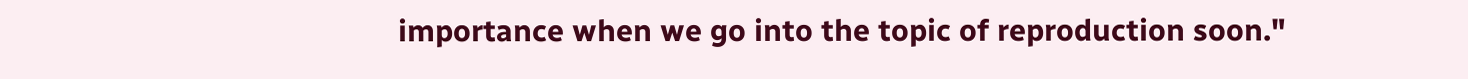importance when we go into the topic of reproduction soon."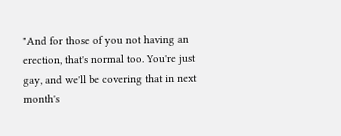"And for those of you not having an erection, that's normal too. You're just gay, and we'll be covering that in next month's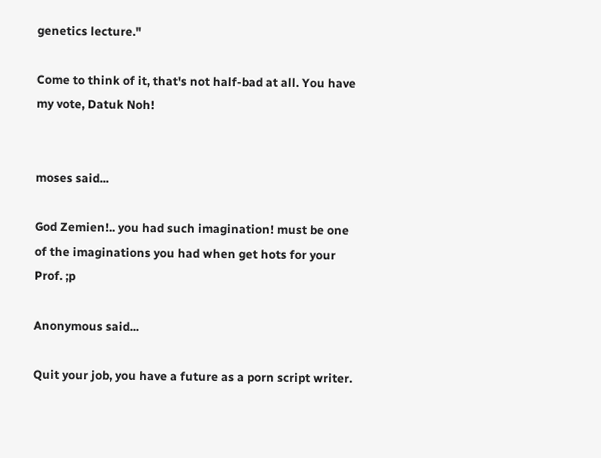genetics lecture."

Come to think of it, that's not half-bad at all. You have my vote, Datuk Noh!


moses said...

God Zemien!.. you had such imagination! must be one of the imaginations you had when get hots for your Prof. ;p

Anonymous said...

Quit your job, you have a future as a porn script writer.